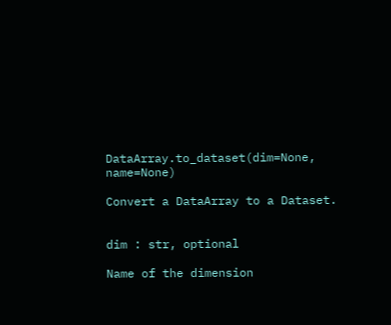DataArray.to_dataset(dim=None, name=None)

Convert a DataArray to a Dataset.


dim : str, optional

Name of the dimension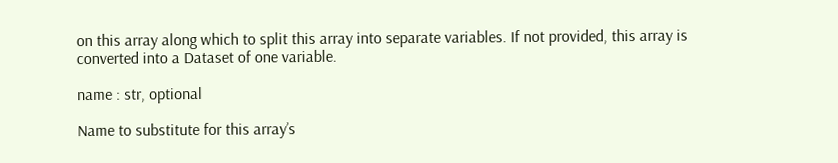on this array along which to split this array into separate variables. If not provided, this array is converted into a Dataset of one variable.

name : str, optional

Name to substitute for this array’s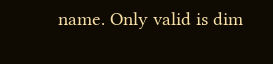name. Only valid is dim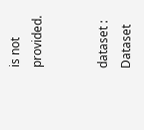is not provided.


dataset : Dataset